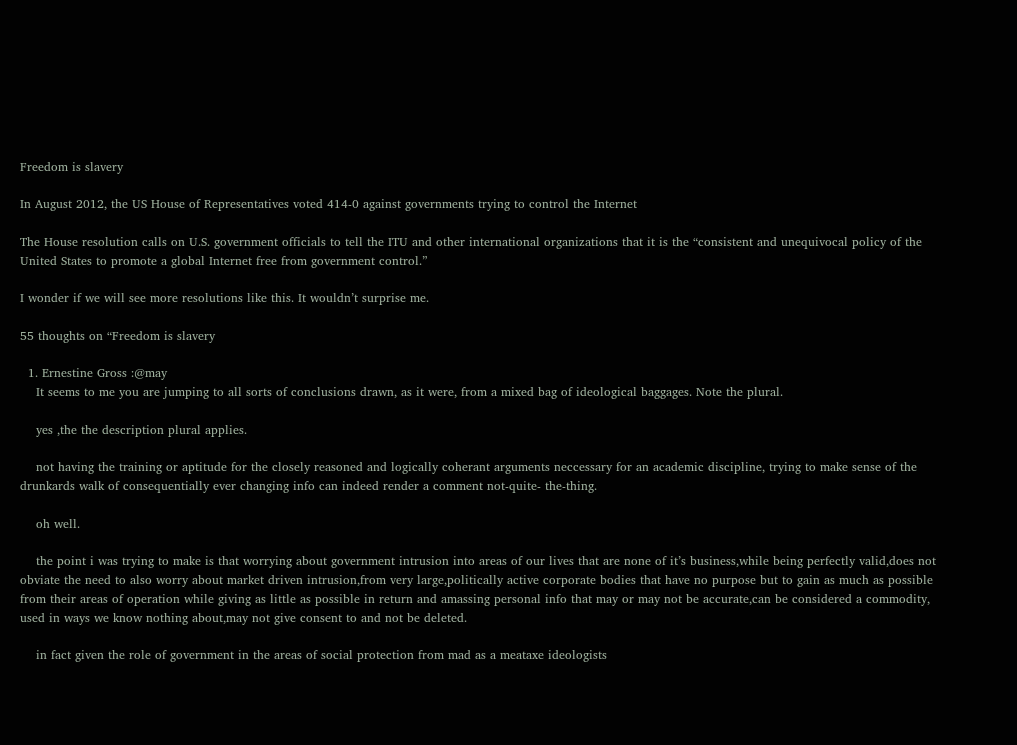Freedom is slavery

In August 2012, the US House of Representatives voted 414-0 against governments trying to control the Internet

The House resolution calls on U.S. government officials to tell the ITU and other international organizations that it is the “consistent and unequivocal policy of the United States to promote a global Internet free from government control.”

I wonder if we will see more resolutions like this. It wouldn’t surprise me.

55 thoughts on “Freedom is slavery

  1. Ernestine Gross :@may
    It seems to me you are jumping to all sorts of conclusions drawn, as it were, from a mixed bag of ideological baggages. Note the plural.

    yes ,the the description plural applies.

    not having the training or aptitude for the closely reasoned and logically coherant arguments neccessary for an academic discipline, trying to make sense of the drunkards walk of consequentially ever changing info can indeed render a comment not-quite- the-thing.

    oh well.

    the point i was trying to make is that worrying about government intrusion into areas of our lives that are none of it’s business,while being perfectly valid,does not obviate the need to also worry about market driven intrusion,from very large,politically active corporate bodies that have no purpose but to gain as much as possible from their areas of operation while giving as little as possible in return and amassing personal info that may or may not be accurate,can be considered a commodity, used in ways we know nothing about,may not give consent to and not be deleted.

    in fact given the role of government in the areas of social protection from mad as a meataxe ideologists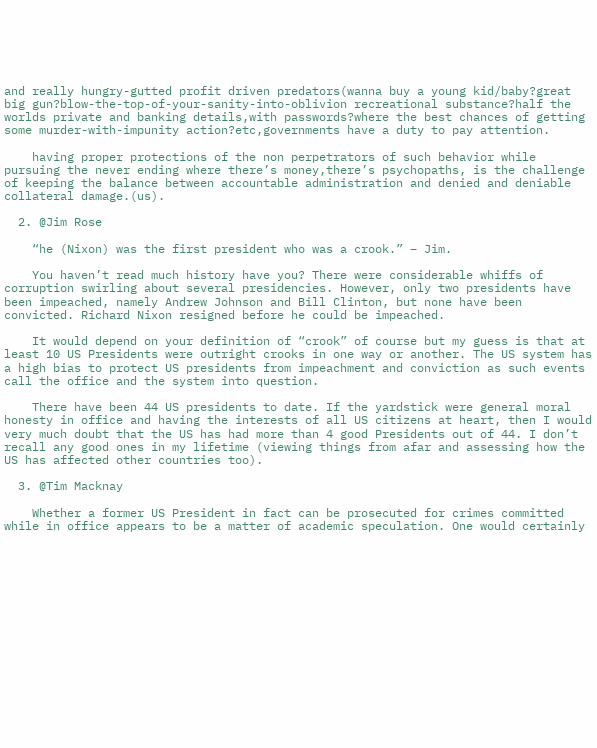and really hungry-gutted profit driven predators(wanna buy a young kid/baby?great big gun?blow-the-top-of-your-sanity-into-oblivion recreational substance?half the worlds private and banking details,with passwords?where the best chances of getting some murder-with-impunity action?etc,governments have a duty to pay attention.

    having proper protections of the non perpetrators of such behavior while pursuing the never ending where there’s money,there’s psychopaths, is the challenge of keeping the balance between accountable administration and denied and deniable collateral damage.(us).

  2. @Jim Rose

    “he (Nixon) was the first president who was a crook.” – Jim.

    You haven’t read much history have you? There were considerable whiffs of corruption swirling about several presidencies. However, only two presidents have been impeached, namely Andrew Johnson and Bill Clinton, but none have been convicted. Richard Nixon resigned before he could be impeached.

    It would depend on your definition of “crook” of course but my guess is that at least 10 US Presidents were outright crooks in one way or another. The US system has a high bias to protect US presidents from impeachment and conviction as such events call the office and the system into question.

    There have been 44 US presidents to date. If the yardstick were general moral honesty in office and having the interests of all US citizens at heart, then I would very much doubt that the US has had more than 4 good Presidents out of 44. I don’t recall any good ones in my lifetime (viewing things from afar and assessing how the US has affected other countries too).

  3. @Tim Macknay

    Whether a former US President in fact can be prosecuted for crimes committed while in office appears to be a matter of academic speculation. One would certainly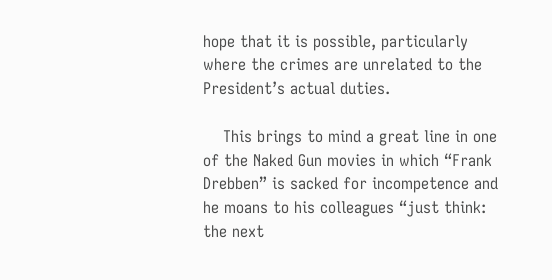hope that it is possible, particularly where the crimes are unrelated to the President’s actual duties.

    This brings to mind a great line in one of the Naked Gun movies in which “Frank Drebben” is sacked for incompetence and he moans to his colleagues “just think: the next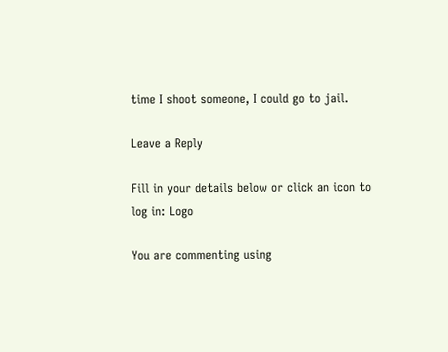time I shoot someone, I could go to jail.

Leave a Reply

Fill in your details below or click an icon to log in: Logo

You are commenting using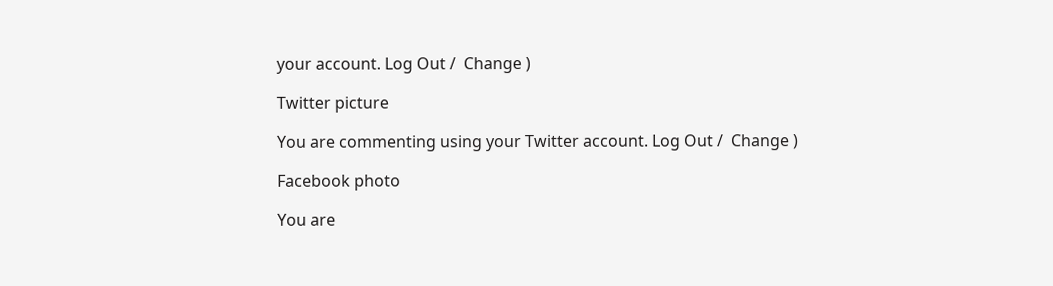your account. Log Out /  Change )

Twitter picture

You are commenting using your Twitter account. Log Out /  Change )

Facebook photo

You are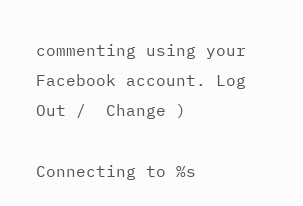commenting using your Facebook account. Log Out /  Change )

Connecting to %s